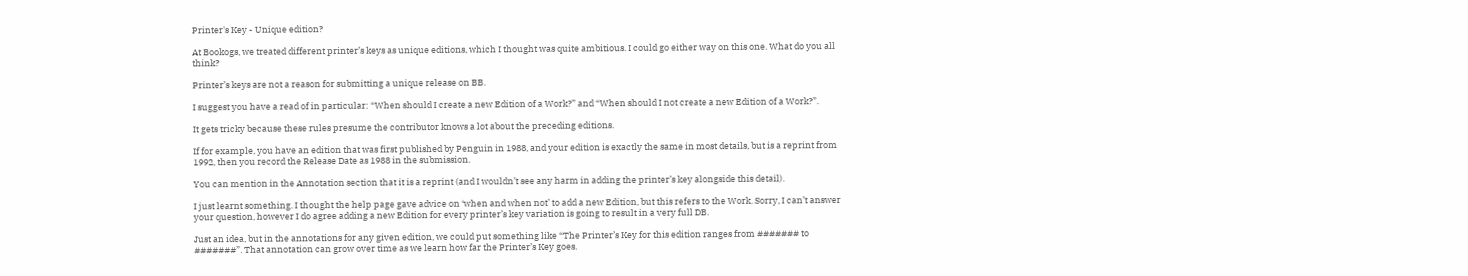Printer's Key - Unique edition?

At Bookogs, we treated different printer’s keys as unique editions, which I thought was quite ambitious. I could go either way on this one. What do you all think?

Printer’s keys are not a reason for submitting a unique release on BB.

I suggest you have a read of in particular: “When should I create a new Edition of a Work?” and “When should I not create a new Edition of a Work?”.

It gets tricky because these rules presume the contributor knows a lot about the preceding editions.

If for example, you have an edition that was first published by Penguin in 1988, and your edition is exactly the same in most details, but is a reprint from 1992, then you record the Release Date as 1988 in the submission.

You can mention in the Annotation section that it is a reprint (and I wouldn’t see any harm in adding the printer’s key alongside this detail).

I just learnt something. I thought the help page gave advice on ‘when and when not’ to add a new Edition, but this refers to the Work. Sorry, I can’t answer your question, however I do agree adding a new Edition for every printer’s key variation is going to result in a very full DB.

Just an idea, but in the annotations for any given edition, we could put something like “The Printer’s Key for this edition ranges from ####### to #######”. That annotation can grow over time as we learn how far the Printer’s Key goes.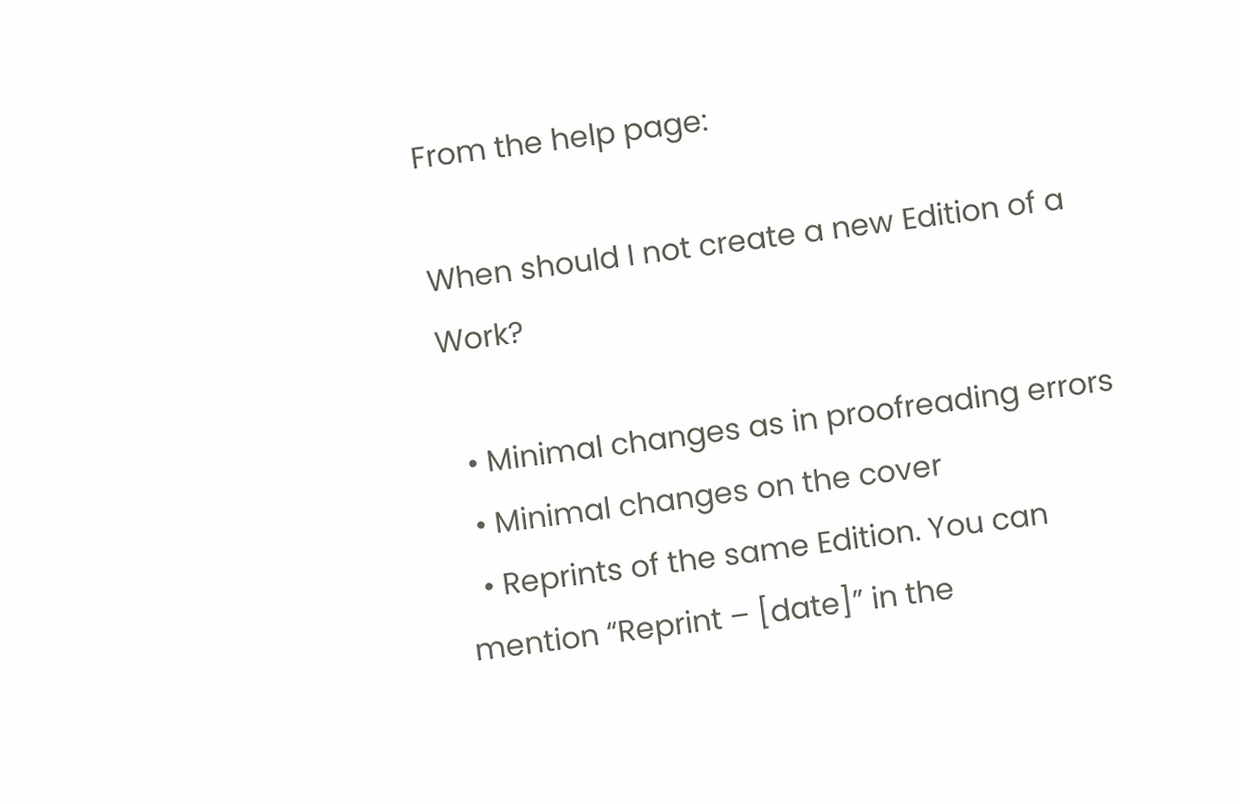From the help page:

When should I not create a new Edition of a Work?

  • Minimal changes as in proofreading errors
  • Minimal changes on the cover
  • Reprints of the same Edition. You can mention “Reprint – [date]” in the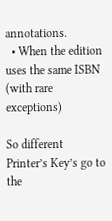annotations.
  • When the edition uses the same ISBN (with rare exceptions)

So different Printer’s Key’s go to the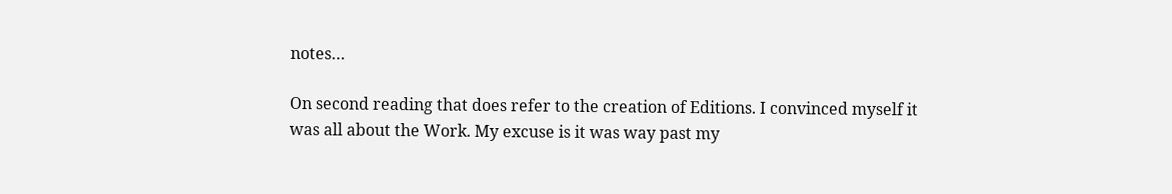notes…

On second reading that does refer to the creation of Editions. I convinced myself it was all about the Work. My excuse is it was way past my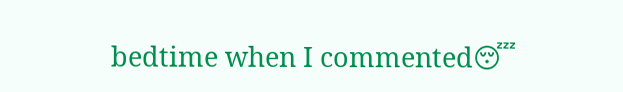bedtime when I commented😴